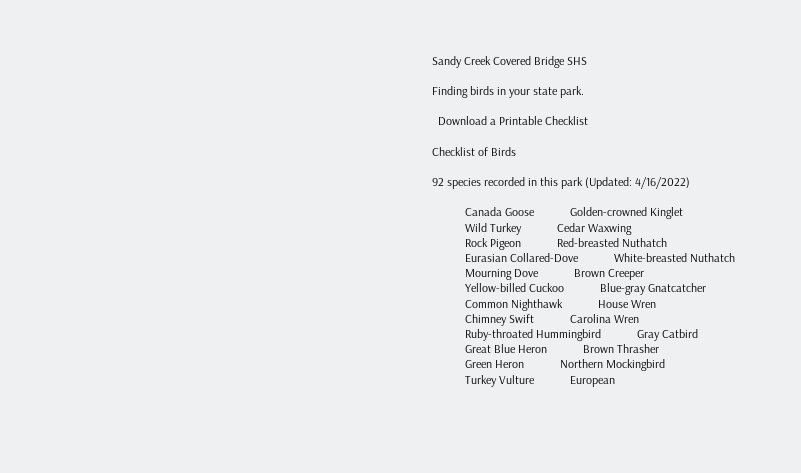Sandy Creek Covered Bridge SHS

Finding birds in your state park.

  Download a Printable Checklist

Checklist of Birds

92 species recorded in this park (Updated: 4/16/2022)

           Canada Goose            Golden-crowned Kinglet
           Wild Turkey            Cedar Waxwing
           Rock Pigeon            Red-breasted Nuthatch
           Eurasian Collared-Dove            White-breasted Nuthatch
           Mourning Dove            Brown Creeper
           Yellow-billed Cuckoo            Blue-gray Gnatcatcher
           Common Nighthawk            House Wren
           Chimney Swift            Carolina Wren
           Ruby-throated Hummingbird            Gray Catbird
           Great Blue Heron            Brown Thrasher
           Green Heron            Northern Mockingbird
           Turkey Vulture            European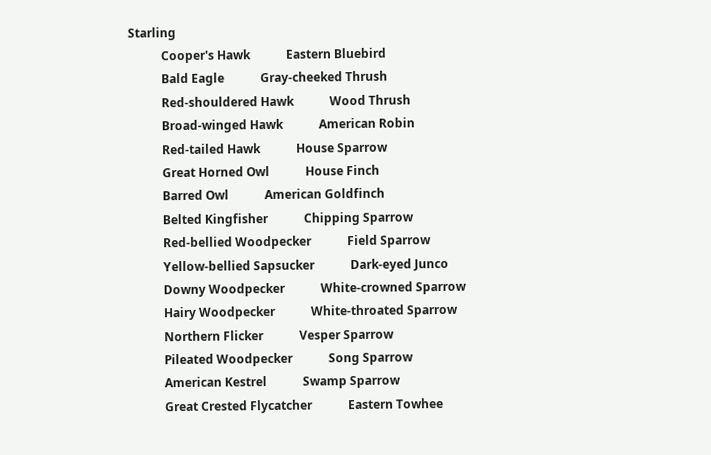Starling
           Cooper's Hawk            Eastern Bluebird
           Bald Eagle            Gray-cheeked Thrush
           Red-shouldered Hawk            Wood Thrush
           Broad-winged Hawk            American Robin
           Red-tailed Hawk            House Sparrow
           Great Horned Owl            House Finch
           Barred Owl            American Goldfinch
           Belted Kingfisher            Chipping Sparrow
           Red-bellied Woodpecker            Field Sparrow
           Yellow-bellied Sapsucker            Dark-eyed Junco
           Downy Woodpecker            White-crowned Sparrow
           Hairy Woodpecker            White-throated Sparrow
           Northern Flicker            Vesper Sparrow
           Pileated Woodpecker            Song Sparrow
           American Kestrel            Swamp Sparrow
           Great Crested Flycatcher            Eastern Towhee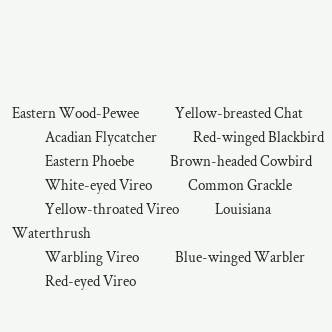Eastern Wood-Pewee            Yellow-breasted Chat
           Acadian Flycatcher            Red-winged Blackbird
           Eastern Phoebe            Brown-headed Cowbird
           White-eyed Vireo            Common Grackle
           Yellow-throated Vireo            Louisiana Waterthrush
           Warbling Vireo            Blue-winged Warbler
           Red-eyed Vireo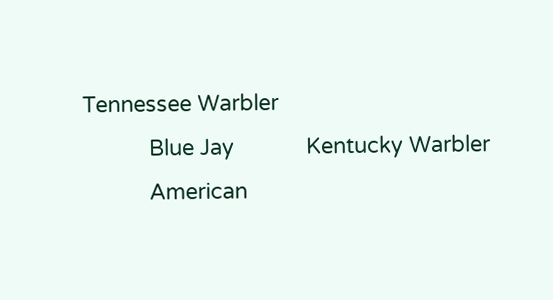Tennessee Warbler
           Blue Jay            Kentucky Warbler
           American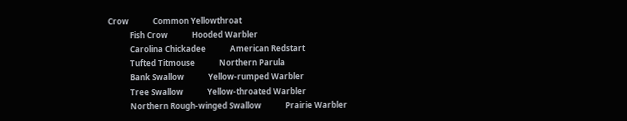Crow            Common Yellowthroat
           Fish Crow            Hooded Warbler
           Carolina Chickadee            American Redstart
           Tufted Titmouse            Northern Parula
           Bank Swallow            Yellow-rumped Warbler
           Tree Swallow            Yellow-throated Warbler
           Northern Rough-winged Swallow            Prairie Warbler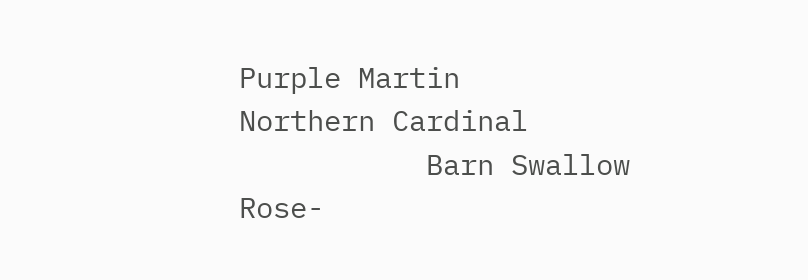Purple Martin            Northern Cardinal
           Barn Swallow            Rose-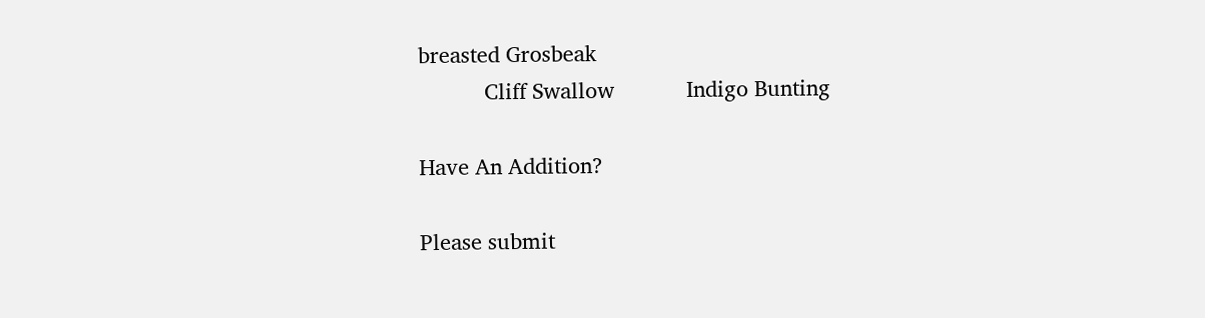breasted Grosbeak
           Cliff Swallow            Indigo Bunting

Have An Addition?

Please submit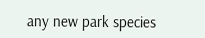any new park species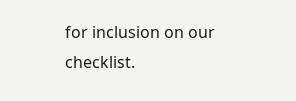for inclusion on our checklist.